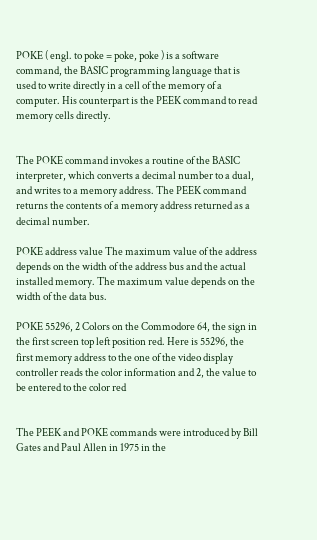POKE ( engl. to poke = poke, poke ) is a software command, the BASIC programming language that is used to write directly in a cell of the memory of a computer. His counterpart is the PEEK command to read memory cells directly.


The POKE command invokes a routine of the BASIC interpreter, which converts a decimal number to a dual, and writes to a memory address. The PEEK command returns the contents of a memory address returned as a decimal number.

POKE address value The maximum value of the address depends on the width of the address bus and the actual installed memory. The maximum value depends on the width of the data bus.

POKE 55296, 2 Colors on the Commodore 64, the sign in the first screen top left position red. Here is 55296, the first memory address to the one of the video display controller reads the color information and 2, the value to be entered to the color red


The PEEK and POKE commands were introduced by Bill Gates and Paul Allen in 1975 in the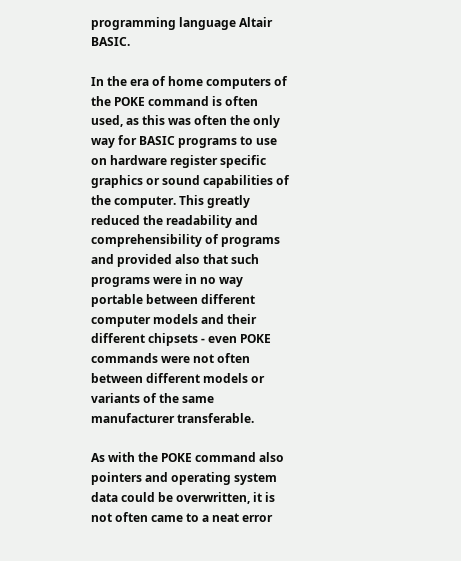programming language Altair BASIC.

In the era of home computers of the POKE command is often used, as this was often the only way for BASIC programs to use on hardware register specific graphics or sound capabilities of the computer. This greatly reduced the readability and comprehensibility of programs and provided also that such programs were in no way portable between different computer models and their different chipsets - even POKE commands were not often between different models or variants of the same manufacturer transferable.

As with the POKE command also pointers and operating system data could be overwritten, it is not often came to a neat error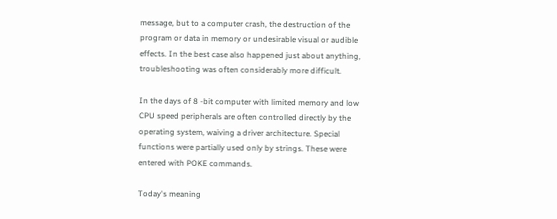message, but to a computer crash, the destruction of the program or data in memory or undesirable visual or audible effects. In the best case also happened just about anything, troubleshooting was often considerably more difficult.

In the days of 8 -bit computer with limited memory and low CPU speed peripherals are often controlled directly by the operating system, waiving a driver architecture. Special functions were partially used only by strings. These were entered with POKE commands.

Today's meaning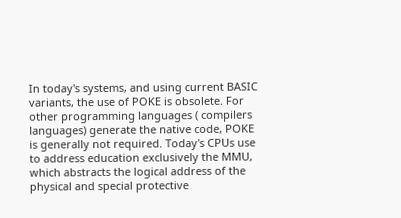In today's systems, and using current BASIC variants, the use of POKE is obsolete. For other programming languages ( compilers languages) generate the native code, POKE is generally not required. Today's CPUs use to address education exclusively the MMU, which abstracts the logical address of the physical and special protective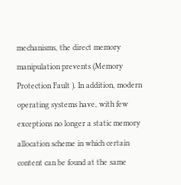mechanisms, the direct memory manipulation prevents (Memory Protection Fault ). In addition, modern operating systems have, with few exceptions no longer a static memory allocation scheme in which certain content can be found at the same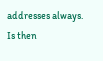addresses always. Is then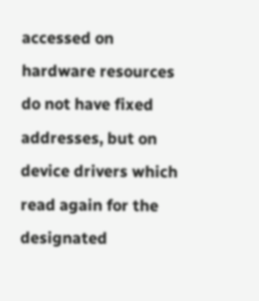accessed on hardware resources do not have fixed addresses, but on device drivers which read again for the designated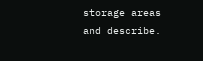storage areas and describe.